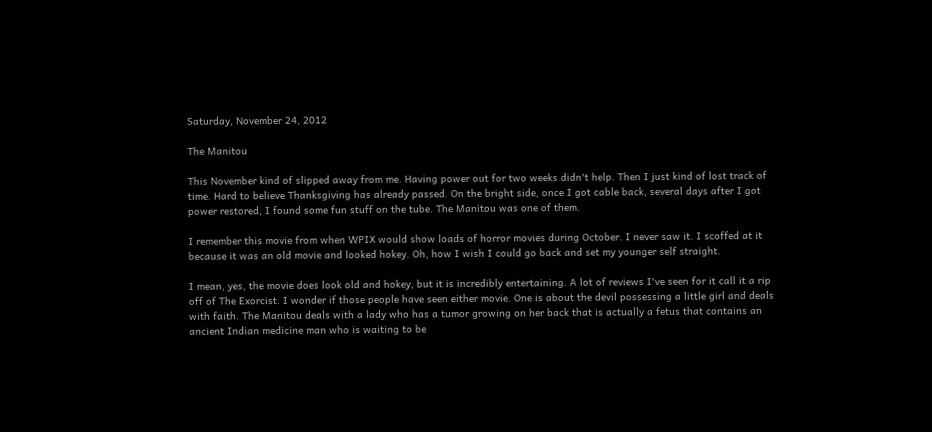Saturday, November 24, 2012

The Manitou

This November kind of slipped away from me. Having power out for two weeks didn't help. Then I just kind of lost track of time. Hard to believe Thanksgiving has already passed. On the bright side, once I got cable back, several days after I got power restored, I found some fun stuff on the tube. The Manitou was one of them.

I remember this movie from when WPIX would show loads of horror movies during October. I never saw it. I scoffed at it because it was an old movie and looked hokey. Oh, how I wish I could go back and set my younger self straight.

I mean, yes, the movie does look old and hokey, but it is incredibly entertaining. A lot of reviews I've seen for it call it a rip off of The Exorcist. I wonder if those people have seen either movie. One is about the devil possessing a little girl and deals with faith. The Manitou deals with a lady who has a tumor growing on her back that is actually a fetus that contains an ancient Indian medicine man who is waiting to be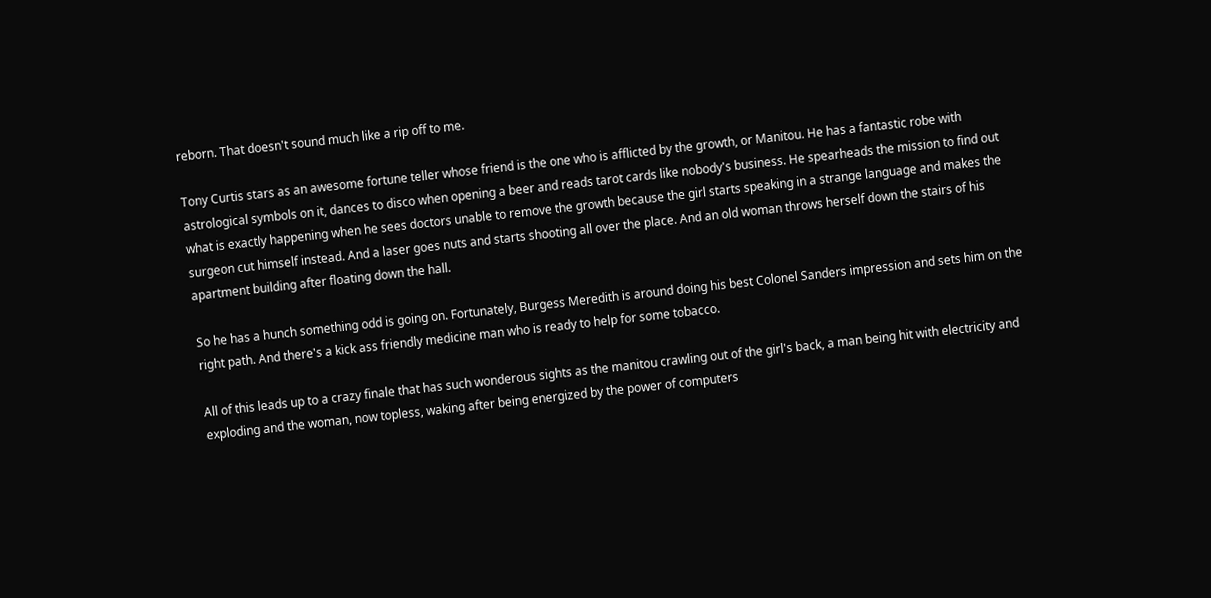reborn. That doesn't sound much like a rip off to me.

Tony Curtis stars as an awesome fortune teller whose friend is the one who is afflicted by the growth, or Manitou. He has a fantastic robe with astrological symbols on it, dances to disco when opening a beer and reads tarot cards like nobody's business. He spearheads the mission to find out what is exactly happening when he sees doctors unable to remove the growth because the girl starts speaking in a strange language and makes the surgeon cut himself instead. And a laser goes nuts and starts shooting all over the place. And an old woman throws herself down the stairs of his apartment building after floating down the hall.

So he has a hunch something odd is going on. Fortunately, Burgess Meredith is around doing his best Colonel Sanders impression and sets him on the right path. And there's a kick ass friendly medicine man who is ready to help for some tobacco.

All of this leads up to a crazy finale that has such wonderous sights as the manitou crawling out of the girl's back, a man being hit with electricity and exploding and the woman, now topless, waking after being energized by the power of computers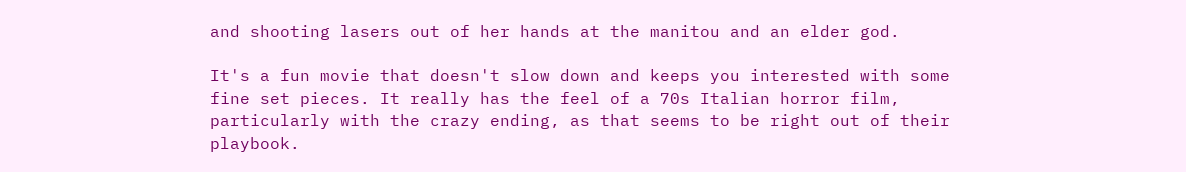and shooting lasers out of her hands at the manitou and an elder god.

It's a fun movie that doesn't slow down and keeps you interested with some fine set pieces. It really has the feel of a 70s Italian horror film, particularly with the crazy ending, as that seems to be right out of their playbook.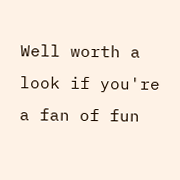Well worth a look if you're a fan of fun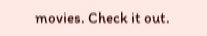movies. Check it out.